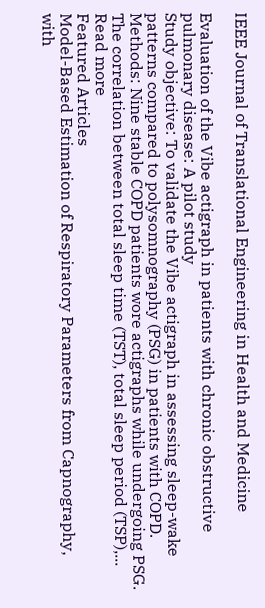IEEE Journal of Translational Engineering in Health and Medicine

Evaluation of the Vibe actigraph in patients with chronic obstructive pulmonary disease: A pilot study
Study objective: To validate the Vibe actigraph in assessing sleep-wake patterns compared to polysomnography (PSG) in patients with COPD. Methods: Nine stable COPD patients wore actigraphs while undergoing PSG. The correlation between total sleep time (TST), total sleep period (TSP),... Read more
Featured Articles
Model-Based Estimation of Respiratory Parameters from Capnography, with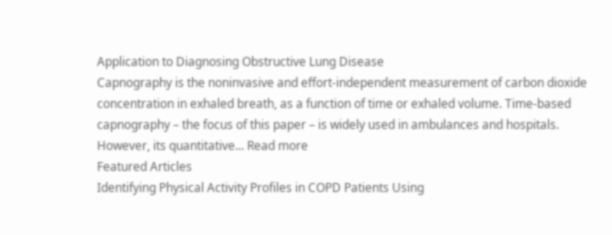Application to Diagnosing Obstructive Lung Disease
Capnography is the noninvasive and effort-independent measurement of carbon dioxide concentration in exhaled breath, as a function of time or exhaled volume. Time-based capnography – the focus of this paper – is widely used in ambulances and hospitals. However, its quantitative... Read more
Featured Articles
Identifying Physical Activity Profiles in COPD Patients Using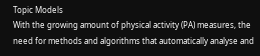Topic Models
With the growing amount of physical activity (PA) measures, the need for methods and algorithms that automatically analyse and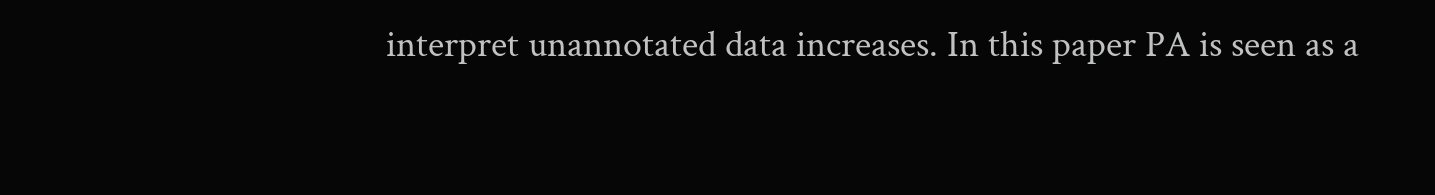interpret unannotated data increases. In this paper PA is seen as a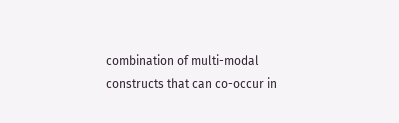combination of multi-modal constructs that can co-occur in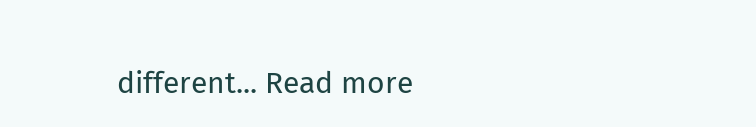different... Read more